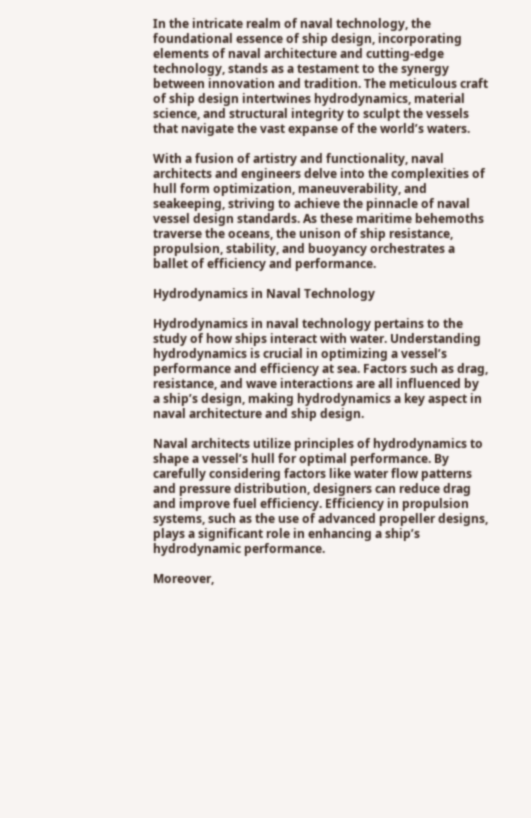In the intricate realm of naval technology, the foundational essence of ship design, incorporating elements of naval architecture and cutting-edge technology, stands as a testament to the synergy between innovation and tradition. The meticulous craft of ship design intertwines hydrodynamics, material science, and structural integrity to sculpt the vessels that navigate the vast expanse of the world’s waters.

With a fusion of artistry and functionality, naval architects and engineers delve into the complexities of hull form optimization, maneuverability, and seakeeping, striving to achieve the pinnacle of naval vessel design standards. As these maritime behemoths traverse the oceans, the unison of ship resistance, propulsion, stability, and buoyancy orchestrates a ballet of efficiency and performance.

Hydrodynamics in Naval Technology

Hydrodynamics in naval technology pertains to the study of how ships interact with water. Understanding hydrodynamics is crucial in optimizing a vessel’s performance and efficiency at sea. Factors such as drag, resistance, and wave interactions are all influenced by a ship’s design, making hydrodynamics a key aspect in naval architecture and ship design.

Naval architects utilize principles of hydrodynamics to shape a vessel’s hull for optimal performance. By carefully considering factors like water flow patterns and pressure distribution, designers can reduce drag and improve fuel efficiency. Efficiency in propulsion systems, such as the use of advanced propeller designs, plays a significant role in enhancing a ship’s hydrodynamic performance.

Moreover,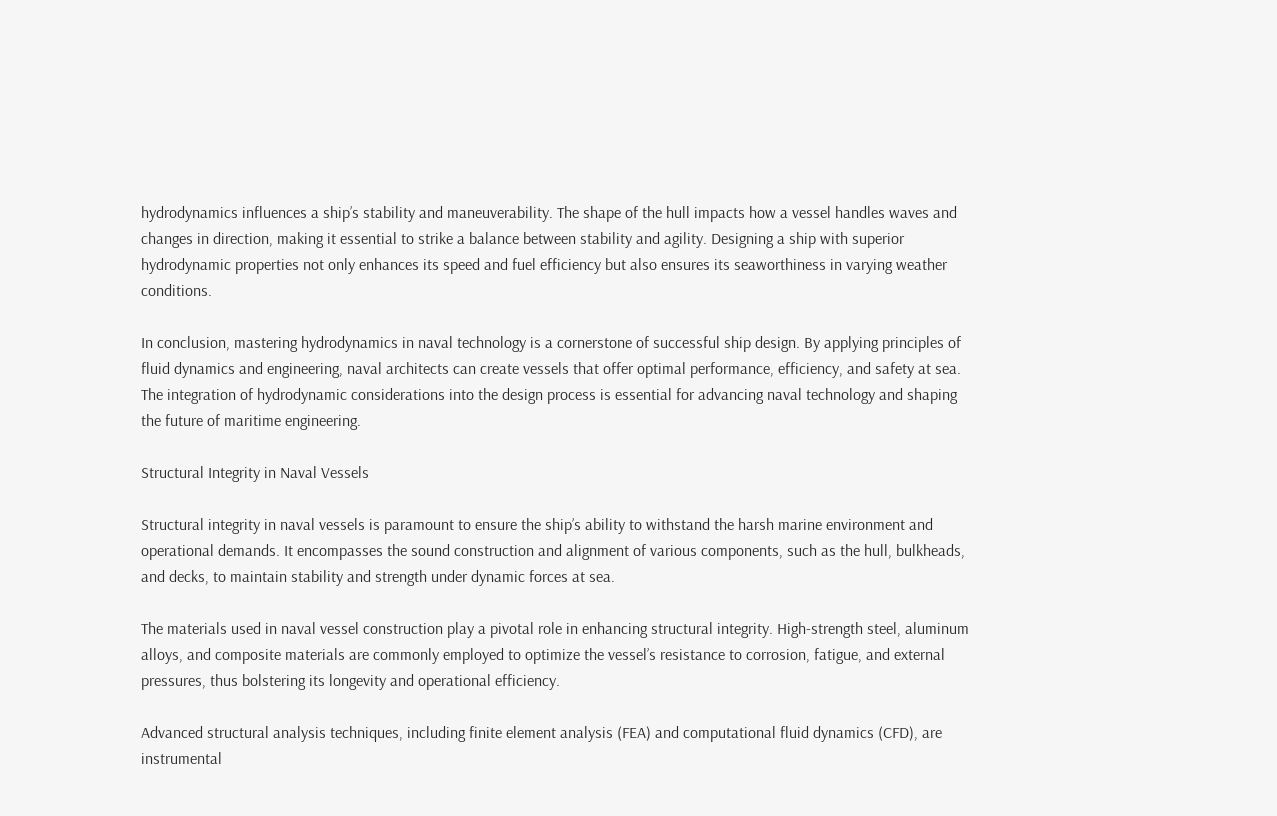hydrodynamics influences a ship’s stability and maneuverability. The shape of the hull impacts how a vessel handles waves and changes in direction, making it essential to strike a balance between stability and agility. Designing a ship with superior hydrodynamic properties not only enhances its speed and fuel efficiency but also ensures its seaworthiness in varying weather conditions.

In conclusion, mastering hydrodynamics in naval technology is a cornerstone of successful ship design. By applying principles of fluid dynamics and engineering, naval architects can create vessels that offer optimal performance, efficiency, and safety at sea. The integration of hydrodynamic considerations into the design process is essential for advancing naval technology and shaping the future of maritime engineering.

Structural Integrity in Naval Vessels

Structural integrity in naval vessels is paramount to ensure the ship’s ability to withstand the harsh marine environment and operational demands. It encompasses the sound construction and alignment of various components, such as the hull, bulkheads, and decks, to maintain stability and strength under dynamic forces at sea.

The materials used in naval vessel construction play a pivotal role in enhancing structural integrity. High-strength steel, aluminum alloys, and composite materials are commonly employed to optimize the vessel’s resistance to corrosion, fatigue, and external pressures, thus bolstering its longevity and operational efficiency.

Advanced structural analysis techniques, including finite element analysis (FEA) and computational fluid dynamics (CFD), are instrumental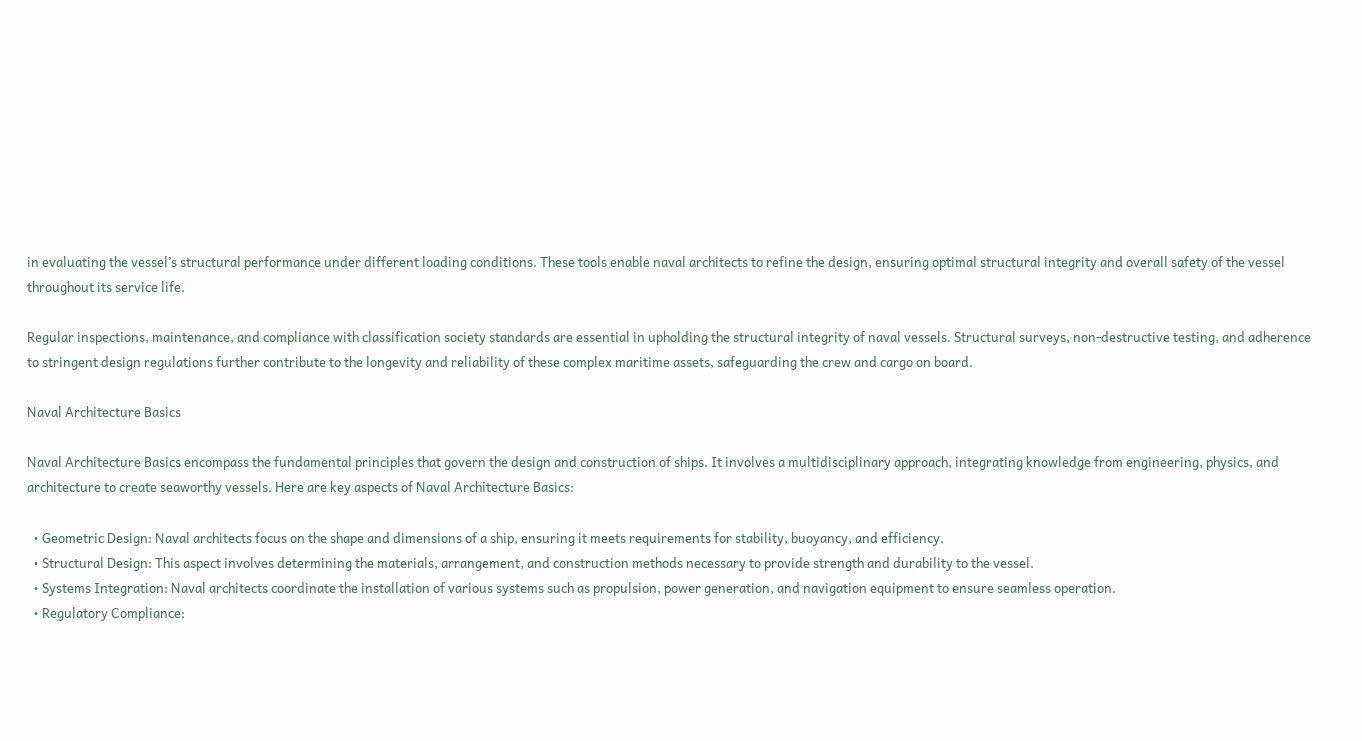in evaluating the vessel’s structural performance under different loading conditions. These tools enable naval architects to refine the design, ensuring optimal structural integrity and overall safety of the vessel throughout its service life.

Regular inspections, maintenance, and compliance with classification society standards are essential in upholding the structural integrity of naval vessels. Structural surveys, non-destructive testing, and adherence to stringent design regulations further contribute to the longevity and reliability of these complex maritime assets, safeguarding the crew and cargo on board.

Naval Architecture Basics

Naval Architecture Basics encompass the fundamental principles that govern the design and construction of ships. It involves a multidisciplinary approach, integrating knowledge from engineering, physics, and architecture to create seaworthy vessels. Here are key aspects of Naval Architecture Basics:

  • Geometric Design: Naval architects focus on the shape and dimensions of a ship, ensuring it meets requirements for stability, buoyancy, and efficiency.
  • Structural Design: This aspect involves determining the materials, arrangement, and construction methods necessary to provide strength and durability to the vessel.
  • Systems Integration: Naval architects coordinate the installation of various systems such as propulsion, power generation, and navigation equipment to ensure seamless operation.
  • Regulatory Compliance: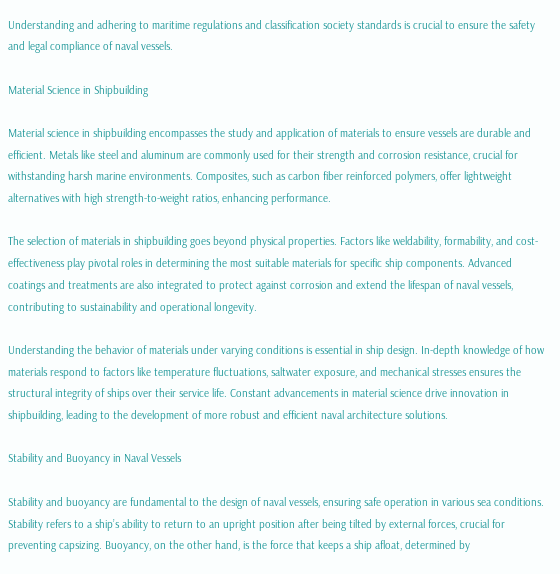Understanding and adhering to maritime regulations and classification society standards is crucial to ensure the safety and legal compliance of naval vessels.

Material Science in Shipbuilding

Material science in shipbuilding encompasses the study and application of materials to ensure vessels are durable and efficient. Metals like steel and aluminum are commonly used for their strength and corrosion resistance, crucial for withstanding harsh marine environments. Composites, such as carbon fiber reinforced polymers, offer lightweight alternatives with high strength-to-weight ratios, enhancing performance.

The selection of materials in shipbuilding goes beyond physical properties. Factors like weldability, formability, and cost-effectiveness play pivotal roles in determining the most suitable materials for specific ship components. Advanced coatings and treatments are also integrated to protect against corrosion and extend the lifespan of naval vessels, contributing to sustainability and operational longevity.

Understanding the behavior of materials under varying conditions is essential in ship design. In-depth knowledge of how materials respond to factors like temperature fluctuations, saltwater exposure, and mechanical stresses ensures the structural integrity of ships over their service life. Constant advancements in material science drive innovation in shipbuilding, leading to the development of more robust and efficient naval architecture solutions.

Stability and Buoyancy in Naval Vessels

Stability and buoyancy are fundamental to the design of naval vessels, ensuring safe operation in various sea conditions. Stability refers to a ship’s ability to return to an upright position after being tilted by external forces, crucial for preventing capsizing. Buoyancy, on the other hand, is the force that keeps a ship afloat, determined by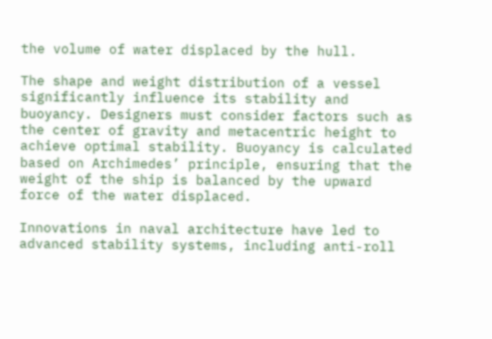the volume of water displaced by the hull.

The shape and weight distribution of a vessel significantly influence its stability and buoyancy. Designers must consider factors such as the center of gravity and metacentric height to achieve optimal stability. Buoyancy is calculated based on Archimedes’ principle, ensuring that the weight of the ship is balanced by the upward force of the water displaced.

Innovations in naval architecture have led to advanced stability systems, including anti-roll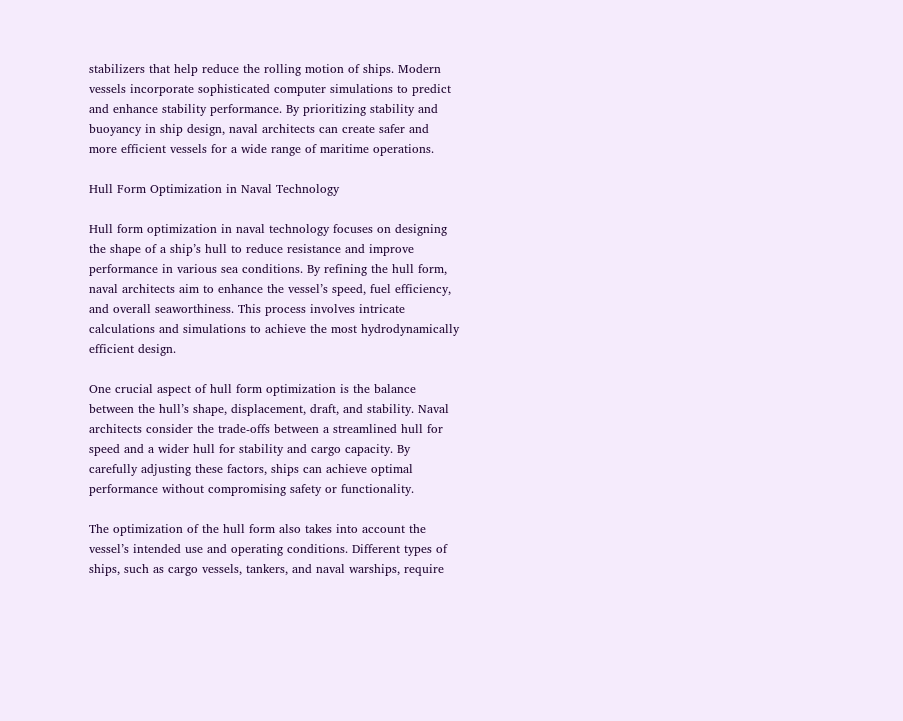stabilizers that help reduce the rolling motion of ships. Modern vessels incorporate sophisticated computer simulations to predict and enhance stability performance. By prioritizing stability and buoyancy in ship design, naval architects can create safer and more efficient vessels for a wide range of maritime operations.

Hull Form Optimization in Naval Technology

Hull form optimization in naval technology focuses on designing the shape of a ship’s hull to reduce resistance and improve performance in various sea conditions. By refining the hull form, naval architects aim to enhance the vessel’s speed, fuel efficiency, and overall seaworthiness. This process involves intricate calculations and simulations to achieve the most hydrodynamically efficient design.

One crucial aspect of hull form optimization is the balance between the hull’s shape, displacement, draft, and stability. Naval architects consider the trade-offs between a streamlined hull for speed and a wider hull for stability and cargo capacity. By carefully adjusting these factors, ships can achieve optimal performance without compromising safety or functionality.

The optimization of the hull form also takes into account the vessel’s intended use and operating conditions. Different types of ships, such as cargo vessels, tankers, and naval warships, require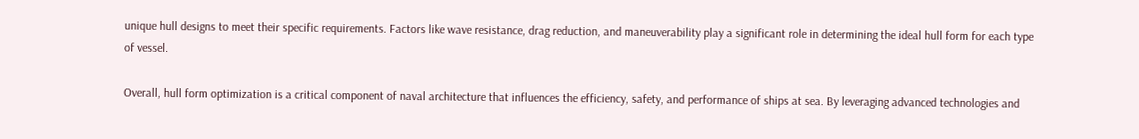unique hull designs to meet their specific requirements. Factors like wave resistance, drag reduction, and maneuverability play a significant role in determining the ideal hull form for each type of vessel.

Overall, hull form optimization is a critical component of naval architecture that influences the efficiency, safety, and performance of ships at sea. By leveraging advanced technologies and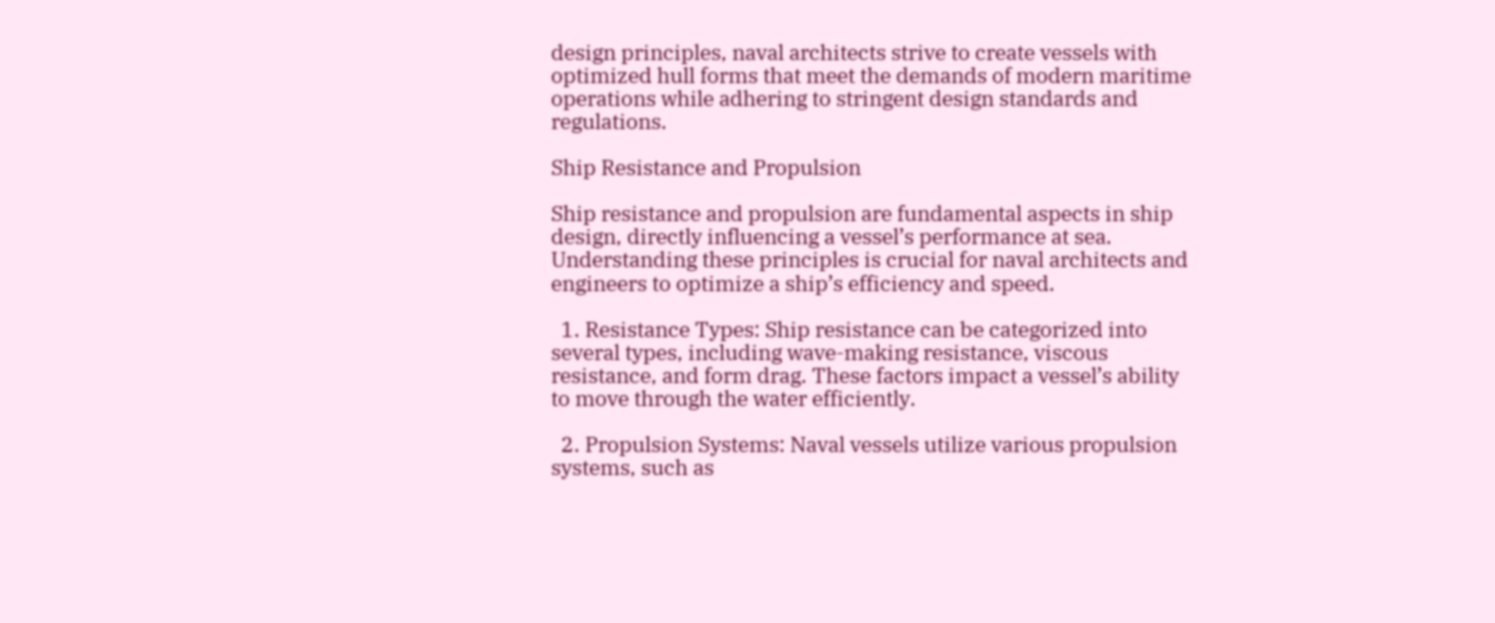design principles, naval architects strive to create vessels with optimized hull forms that meet the demands of modern maritime operations while adhering to stringent design standards and regulations.

Ship Resistance and Propulsion

Ship resistance and propulsion are fundamental aspects in ship design, directly influencing a vessel’s performance at sea. Understanding these principles is crucial for naval architects and engineers to optimize a ship’s efficiency and speed.

  1. Resistance Types: Ship resistance can be categorized into several types, including wave-making resistance, viscous resistance, and form drag. These factors impact a vessel’s ability to move through the water efficiently.

  2. Propulsion Systems: Naval vessels utilize various propulsion systems, such as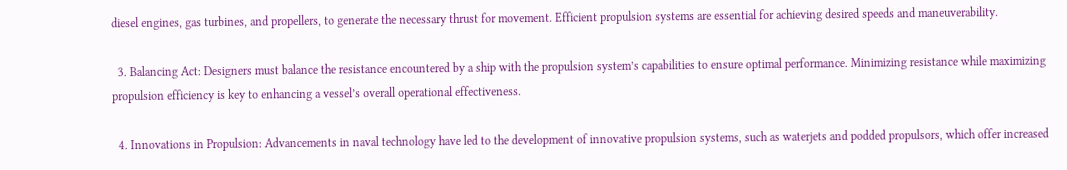diesel engines, gas turbines, and propellers, to generate the necessary thrust for movement. Efficient propulsion systems are essential for achieving desired speeds and maneuverability.

  3. Balancing Act: Designers must balance the resistance encountered by a ship with the propulsion system’s capabilities to ensure optimal performance. Minimizing resistance while maximizing propulsion efficiency is key to enhancing a vessel’s overall operational effectiveness.

  4. Innovations in Propulsion: Advancements in naval technology have led to the development of innovative propulsion systems, such as waterjets and podded propulsors, which offer increased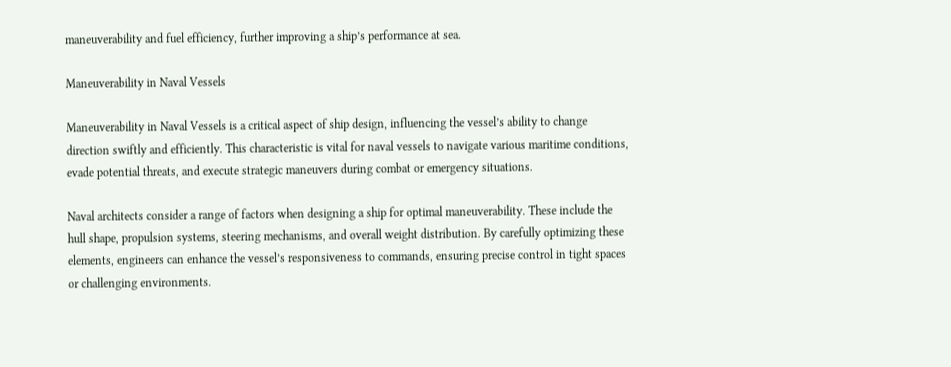maneuverability and fuel efficiency, further improving a ship’s performance at sea.

Maneuverability in Naval Vessels

Maneuverability in Naval Vessels is a critical aspect of ship design, influencing the vessel’s ability to change direction swiftly and efficiently. This characteristic is vital for naval vessels to navigate various maritime conditions, evade potential threats, and execute strategic maneuvers during combat or emergency situations.

Naval architects consider a range of factors when designing a ship for optimal maneuverability. These include the hull shape, propulsion systems, steering mechanisms, and overall weight distribution. By carefully optimizing these elements, engineers can enhance the vessel’s responsiveness to commands, ensuring precise control in tight spaces or challenging environments.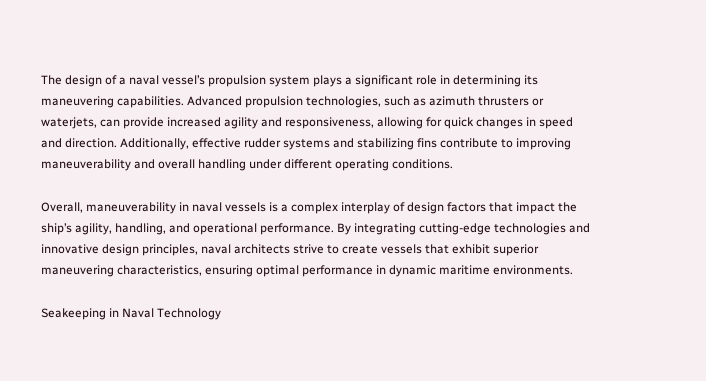The design of a naval vessel’s propulsion system plays a significant role in determining its maneuvering capabilities. Advanced propulsion technologies, such as azimuth thrusters or waterjets, can provide increased agility and responsiveness, allowing for quick changes in speed and direction. Additionally, effective rudder systems and stabilizing fins contribute to improving maneuverability and overall handling under different operating conditions.

Overall, maneuverability in naval vessels is a complex interplay of design factors that impact the ship’s agility, handling, and operational performance. By integrating cutting-edge technologies and innovative design principles, naval architects strive to create vessels that exhibit superior maneuvering characteristics, ensuring optimal performance in dynamic maritime environments.

Seakeeping in Naval Technology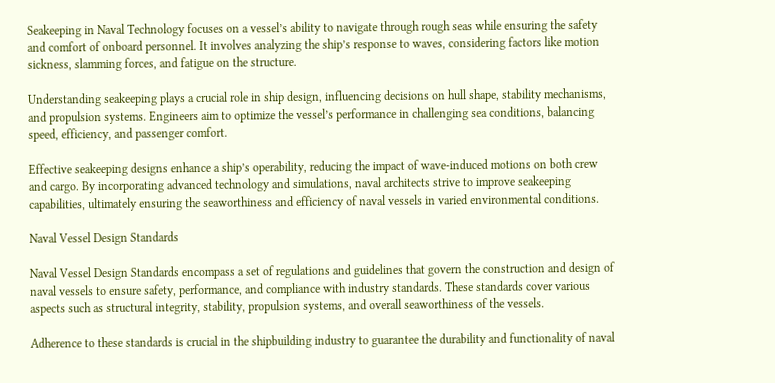Seakeeping in Naval Technology focuses on a vessel’s ability to navigate through rough seas while ensuring the safety and comfort of onboard personnel. It involves analyzing the ship’s response to waves, considering factors like motion sickness, slamming forces, and fatigue on the structure.

Understanding seakeeping plays a crucial role in ship design, influencing decisions on hull shape, stability mechanisms, and propulsion systems. Engineers aim to optimize the vessel’s performance in challenging sea conditions, balancing speed, efficiency, and passenger comfort.

Effective seakeeping designs enhance a ship’s operability, reducing the impact of wave-induced motions on both crew and cargo. By incorporating advanced technology and simulations, naval architects strive to improve seakeeping capabilities, ultimately ensuring the seaworthiness and efficiency of naval vessels in varied environmental conditions.

Naval Vessel Design Standards

Naval Vessel Design Standards encompass a set of regulations and guidelines that govern the construction and design of naval vessels to ensure safety, performance, and compliance with industry standards. These standards cover various aspects such as structural integrity, stability, propulsion systems, and overall seaworthiness of the vessels.

Adherence to these standards is crucial in the shipbuilding industry to guarantee the durability and functionality of naval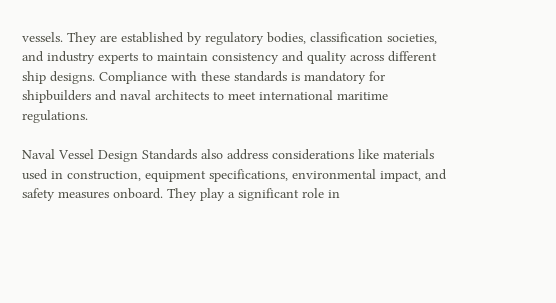vessels. They are established by regulatory bodies, classification societies, and industry experts to maintain consistency and quality across different ship designs. Compliance with these standards is mandatory for shipbuilders and naval architects to meet international maritime regulations.

Naval Vessel Design Standards also address considerations like materials used in construction, equipment specifications, environmental impact, and safety measures onboard. They play a significant role in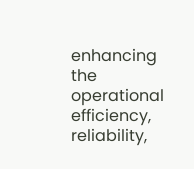enhancing the operational efficiency, reliability,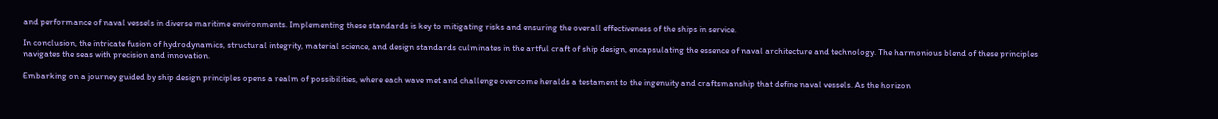and performance of naval vessels in diverse maritime environments. Implementing these standards is key to mitigating risks and ensuring the overall effectiveness of the ships in service.

In conclusion, the intricate fusion of hydrodynamics, structural integrity, material science, and design standards culminates in the artful craft of ship design, encapsulating the essence of naval architecture and technology. The harmonious blend of these principles navigates the seas with precision and innovation.

Embarking on a journey guided by ship design principles opens a realm of possibilities, where each wave met and challenge overcome heralds a testament to the ingenuity and craftsmanship that define naval vessels. As the horizon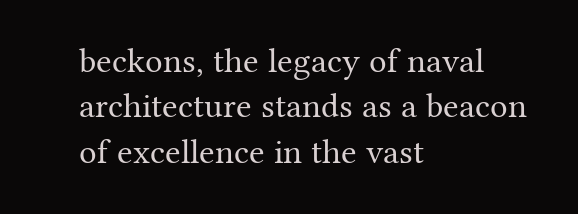beckons, the legacy of naval architecture stands as a beacon of excellence in the vast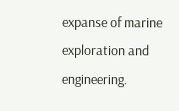expanse of marine exploration and engineering.